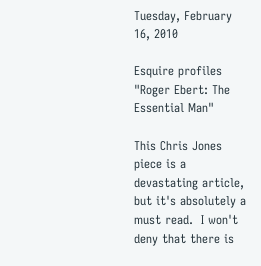Tuesday, February 16, 2010

Esquire profiles "Roger Ebert: The Essential Man"

This Chris Jones piece is a devastating article, but it's absolutely a must read.  I won't deny that there is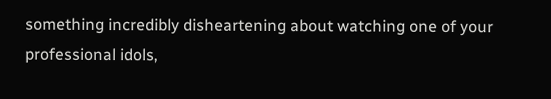something incredibly disheartening about watching one of your professional idols,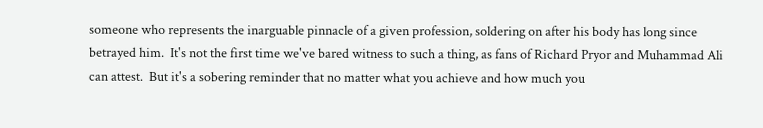someone who represents the inarguable pinnacle of a given profession, soldering on after his body has long since betrayed him.  It's not the first time we've bared witness to such a thing, as fans of Richard Pryor and Muhammad Ali can attest.  But it's a sobering reminder that no matter what you achieve and how much you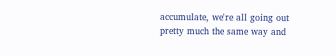accumulate, we're all going out pretty much the same way and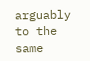arguably to the same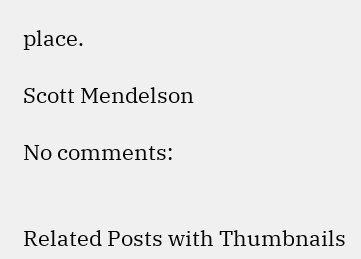place.

Scott Mendelson

No comments:


Related Posts with Thumbnails